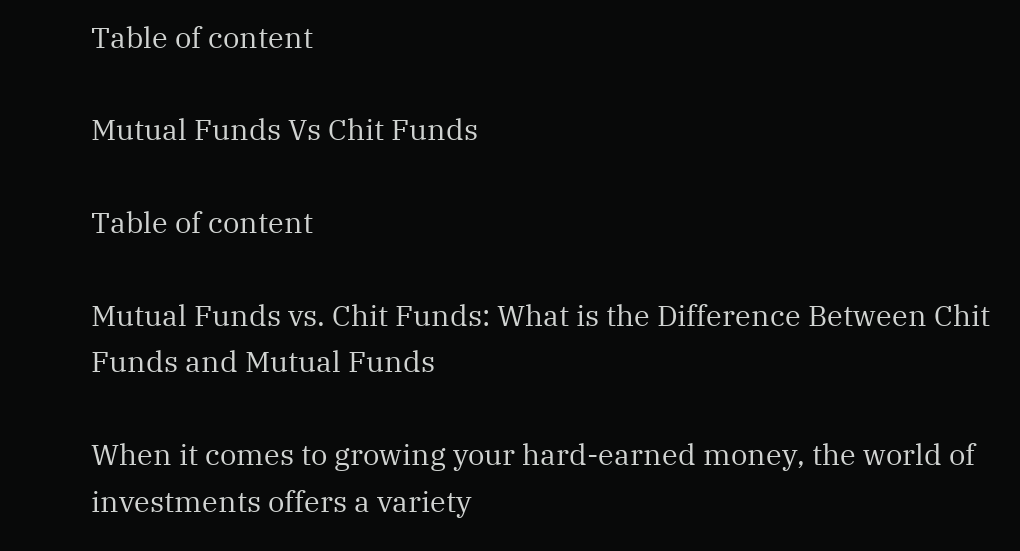Table of content

Mutual Funds Vs Chit Funds

Table of content

Mutual Funds vs. Chit Funds: What is the Difference Between Chit Funds and Mutual Funds

When it comes to growing your hard-earned money, the world of investments offers a variety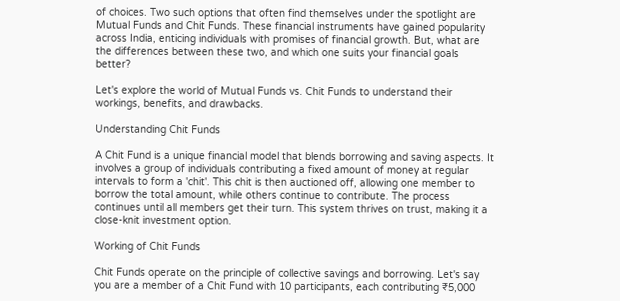of choices. Two such options that often find themselves under the spotlight are Mutual Funds and Chit Funds. These financial instruments have gained popularity across India, enticing individuals with promises of financial growth. But, what are the differences between these two, and which one suits your financial goals better?

Let's explore the world of Mutual Funds vs. Chit Funds to understand their workings, benefits, and drawbacks.

Understanding Chit Funds

A Chit Fund is a unique financial model that blends borrowing and saving aspects. It involves a group of individuals contributing a fixed amount of money at regular intervals to form a 'chit'. This chit is then auctioned off, allowing one member to borrow the total amount, while others continue to contribute. The process continues until all members get their turn. This system thrives on trust, making it a close-knit investment option.

Working of Chit Funds

Chit Funds operate on the principle of collective savings and borrowing. Let's say you are a member of a Chit Fund with 10 participants, each contributing ₹5,000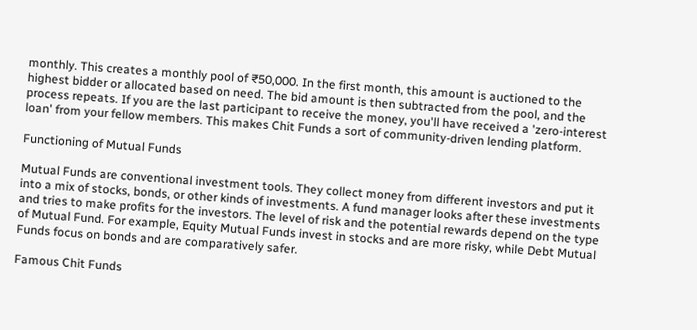monthly. This creates a monthly pool of ₹50,000. In the first month, this amount is auctioned to the highest bidder or allocated based on need. The bid amount is then subtracted from the pool, and the process repeats. If you are the last participant to receive the money, you'll have received a 'zero-interest loan' from your fellow members. This makes Chit Funds a sort of community-driven lending platform.

Functioning of Mutual Funds

Mutual Funds are conventional investment tools. They collect money from different investors and put it into a mix of stocks, bonds, or other kinds of investments. A fund manager looks after these investments and tries to make profits for the investors. The level of risk and the potential rewards depend on the type of Mutual Fund. For example, Equity Mutual Funds invest in stocks and are more risky, while Debt Mutual Funds focus on bonds and are comparatively safer.

Famous Chit Funds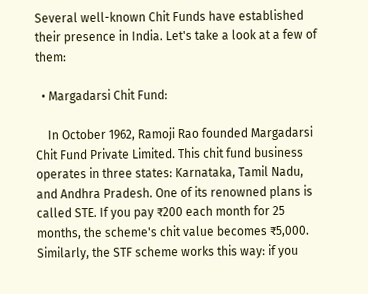Several well-known Chit Funds have established their presence in India. Let's take a look at a few of them:

  • Margadarsi Chit Fund:

    In October 1962, Ramoji Rao founded Margadarsi Chit Fund Private Limited. This chit fund business operates in three states: Karnataka, Tamil Nadu, and Andhra Pradesh. One of its renowned plans is called STE. If you pay ₹200 each month for 25 months, the scheme's chit value becomes ₹5,000. Similarly, the STF scheme works this way: if you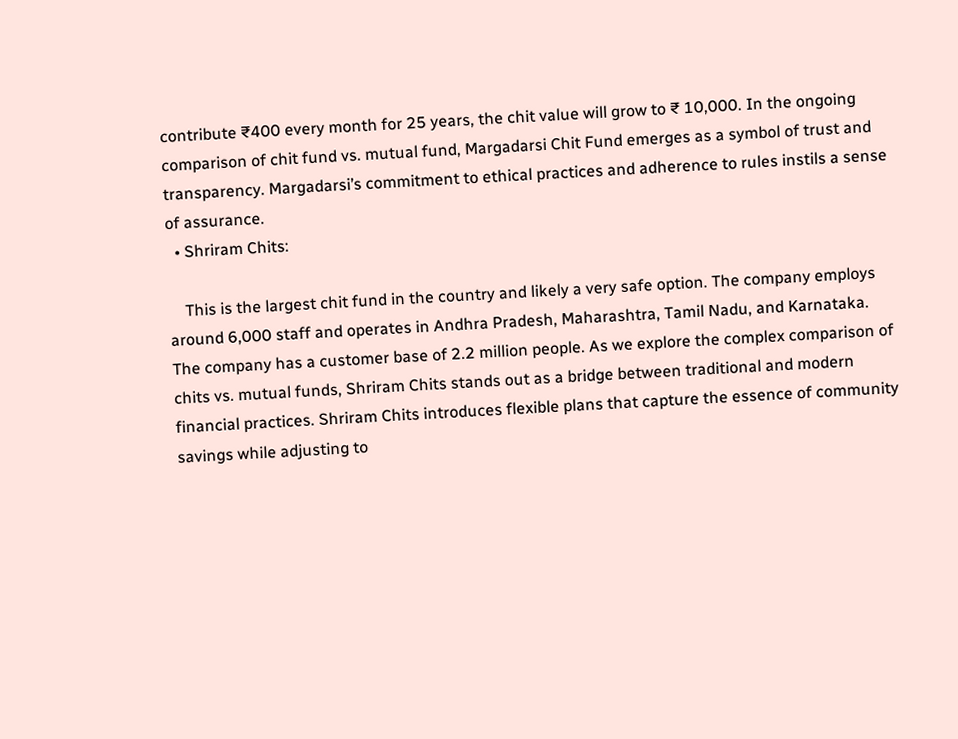contribute ₹400 every month for 25 years, the chit value will grow to ₹ 10,000. In the ongoing comparison of chit fund vs. mutual fund, Margadarsi Chit Fund emerges as a symbol of trust and transparency. Margadarsi’s commitment to ethical practices and adherence to rules instils a sense of assurance.
  • Shriram Chits:

    This is the largest chit fund in the country and likely a very safe option. The company employs around 6,000 staff and operates in Andhra Pradesh, Maharashtra, Tamil Nadu, and Karnataka. The company has a customer base of 2.2 million people. As we explore the complex comparison of chits vs. mutual funds, Shriram Chits stands out as a bridge between traditional and modern financial practices. Shriram Chits introduces flexible plans that capture the essence of community savings while adjusting to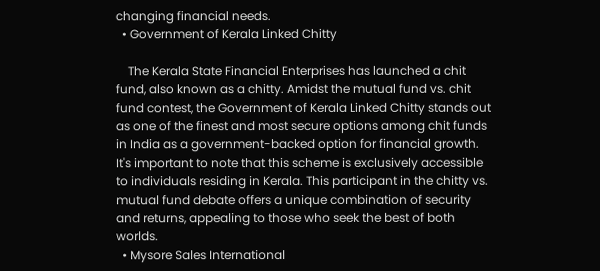changing financial needs.
  • Government of Kerala Linked Chitty

    The Kerala State Financial Enterprises has launched a chit fund, also known as a chitty. Amidst the mutual fund vs. chit fund contest, the Government of Kerala Linked Chitty stands out as one of the finest and most secure options among chit funds in India as a government-backed option for financial growth. It's important to note that this scheme is exclusively accessible to individuals residing in Kerala. This participant in the chitty vs. mutual fund debate offers a unique combination of security and returns, appealing to those who seek the best of both worlds.
  • Mysore Sales International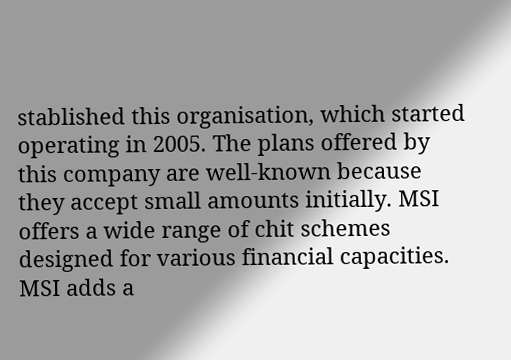stablished this organisation, which started operating in 2005. The plans offered by this company are well-known because they accept small amounts initially. MSI offers a wide range of chit schemes designed for various financial capacities. MSI adds a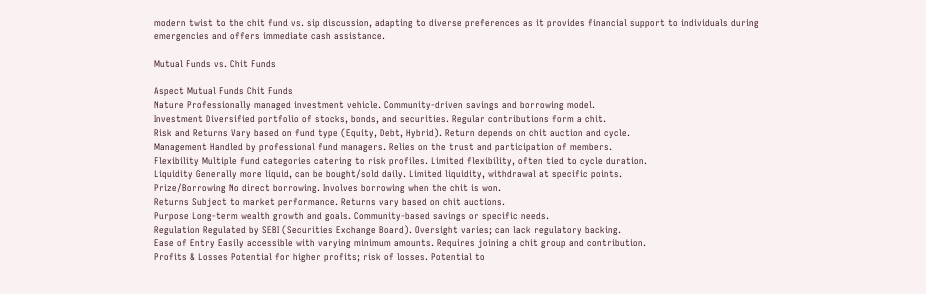modern twist to the chit fund vs. sip discussion, adapting to diverse preferences as it provides financial support to individuals during emergencies and offers immediate cash assistance.

Mutual Funds vs. Chit Funds

Aspect Mutual Funds Chit Funds
Nature Professionally managed investment vehicle. Community-driven savings and borrowing model.
Investment Diversified portfolio of stocks, bonds, and securities. Regular contributions form a chit.
Risk and Returns Vary based on fund type (Equity, Debt, Hybrid). Return depends on chit auction and cycle.
Management Handled by professional fund managers. Relies on the trust and participation of members.
Flexibility Multiple fund categories catering to risk profiles. Limited flexibility, often tied to cycle duration.
Liquidity Generally more liquid, can be bought/sold daily. Limited liquidity, withdrawal at specific points.
Prize/Borrowing No direct borrowing. Involves borrowing when the chit is won.
Returns Subject to market performance. Returns vary based on chit auctions.
Purpose Long-term wealth growth and goals. Community-based savings or specific needs.
Regulation Regulated by SEBI (Securities Exchange Board). Oversight varies; can lack regulatory backing.
Ease of Entry Easily accessible with varying minimum amounts. Requires joining a chit group and contribution.
Profits & Losses Potential for higher profits; risk of losses. Potential to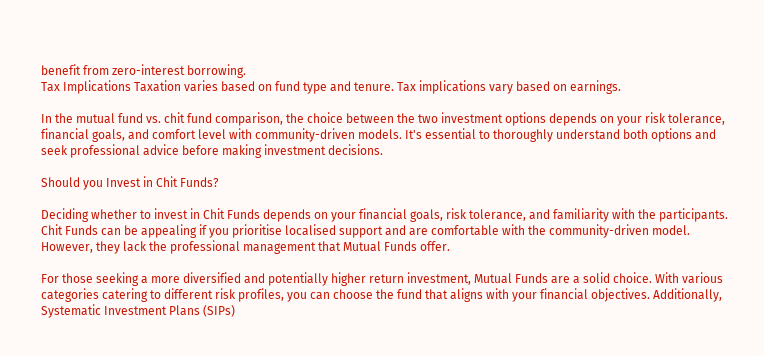benefit from zero-interest borrowing.
Tax Implications Taxation varies based on fund type and tenure. Tax implications vary based on earnings.

In the mutual fund vs. chit fund comparison, the choice between the two investment options depends on your risk tolerance, financial goals, and comfort level with community-driven models. It's essential to thoroughly understand both options and seek professional advice before making investment decisions.

Should you Invest in Chit Funds?

Deciding whether to invest in Chit Funds depends on your financial goals, risk tolerance, and familiarity with the participants. Chit Funds can be appealing if you prioritise localised support and are comfortable with the community-driven model. However, they lack the professional management that Mutual Funds offer.

For those seeking a more diversified and potentially higher return investment, Mutual Funds are a solid choice. With various categories catering to different risk profiles, you can choose the fund that aligns with your financial objectives. Additionally, Systematic Investment Plans (SIPs)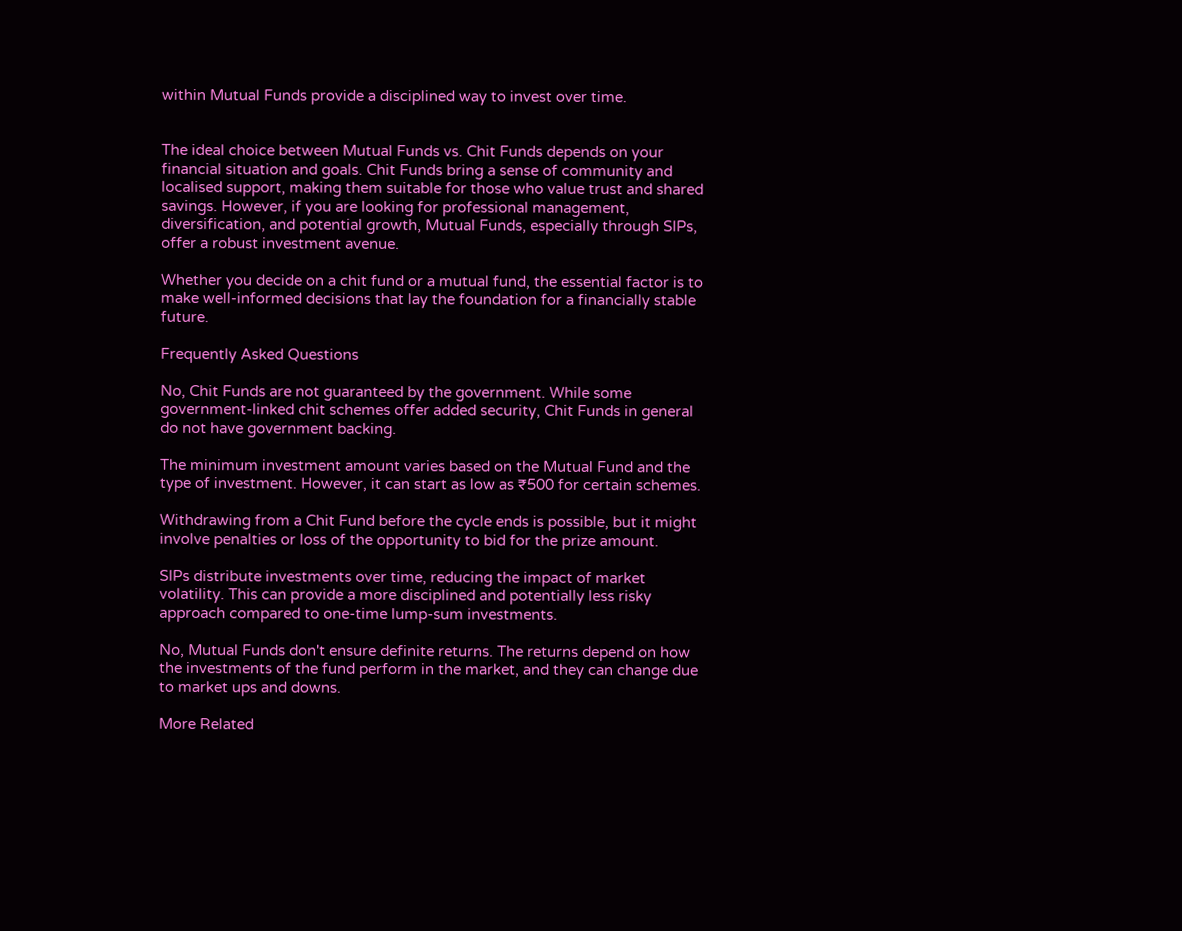within Mutual Funds provide a disciplined way to invest over time.


The ideal choice between Mutual Funds vs. Chit Funds depends on your financial situation and goals. Chit Funds bring a sense of community and localised support, making them suitable for those who value trust and shared savings. However, if you are looking for professional management, diversification, and potential growth, Mutual Funds, especially through SIPs, offer a robust investment avenue.

Whether you decide on a chit fund or a mutual fund, the essential factor is to make well-informed decisions that lay the foundation for a financially stable future.

Frequently Asked Questions

No, Chit Funds are not guaranteed by the government. While some government-linked chit schemes offer added security, Chit Funds in general do not have government backing.

The minimum investment amount varies based on the Mutual Fund and the type of investment. However, it can start as low as ₹500 for certain schemes.

Withdrawing from a Chit Fund before the cycle ends is possible, but it might involve penalties or loss of the opportunity to bid for the prize amount.

SIPs distribute investments over time, reducing the impact of market volatility. This can provide a more disciplined and potentially less risky approach compared to one-time lump-sum investments.

No, Mutual Funds don't ensure definite returns. The returns depend on how the investments of the fund perform in the market, and they can change due to market ups and downs.

More Related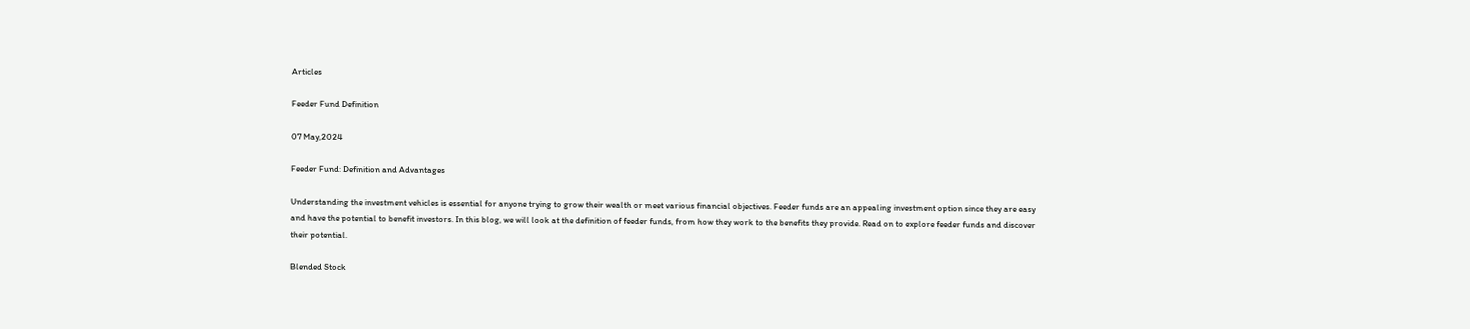Articles

Feeder Fund Definition

07 May,2024

Feeder Fund: Definition and Advantages

Understanding the investment vehicles is essential for anyone trying to grow their wealth or meet various financial objectives. Feeder funds are an appealing investment option since they are easy and have the potential to benefit investors. In this blog, we will look at the definition of feeder funds, from how they work to the benefits they provide. Read on to explore feeder funds and discover their potential.

Blended Stock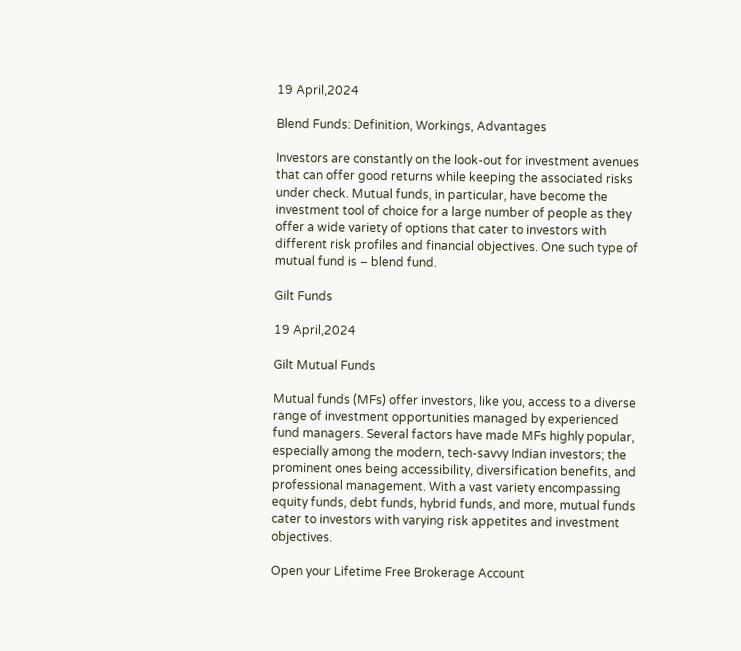19 April,2024

Blend Funds: Definition, Workings, Advantages

Investors are constantly on the look-out for investment avenues that can offer good returns while keeping the associated risks under check. Mutual funds, in particular, have become the investment tool of choice for a large number of people as they offer a wide variety of options that cater to investors with different risk profiles and financial objectives. One such type of mutual fund is – blend fund.

Gilt Funds

19 April,2024

Gilt Mutual Funds

Mutual funds (MFs) offer investors, like you, access to a diverse range of investment opportunities managed by experienced fund managers. Several factors have made MFs highly popular, especially among the modern, tech-savvy Indian investors; the prominent ones being accessibility, diversification benefits, and professional management. With a vast variety encompassing equity funds, debt funds, hybrid funds, and more, mutual funds cater to investors with varying risk appetites and investment objectives.

Open your Lifetime Free Brokerage Account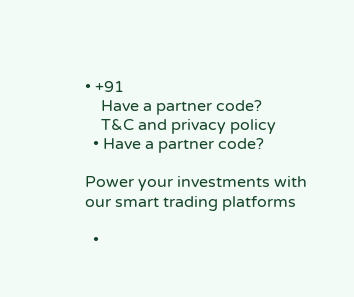• +91
    Have a partner code?
    T&C and privacy policy
  • Have a partner code?

Power your investments with our smart trading platforms

  •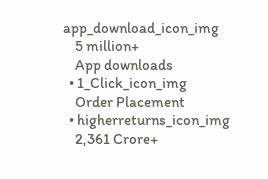app_download_icon_img
    5 million+
    App downloads
  • 1_Click_icon_img
    Order Placement
  • higherreturns_icon_img
    2,361 Crore+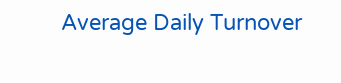Average Daily Turnover